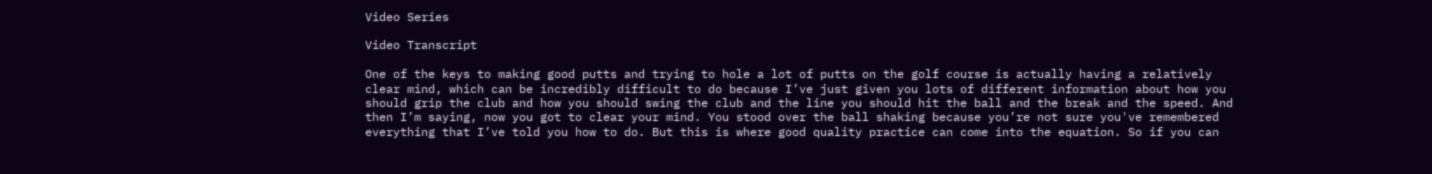Video Series

Video Transcript

One of the keys to making good putts and trying to hole a lot of putts on the golf course is actually having a relatively clear mind, which can be incredibly difficult to do because I’ve just given you lots of different information about how you should grip the club and how you should swing the club and the line you should hit the ball and the break and the speed. And then I’m saying, now you got to clear your mind. You stood over the ball shaking because you’re not sure you've remembered everything that I’ve told you how to do. But this is where good quality practice can come into the equation. So if you can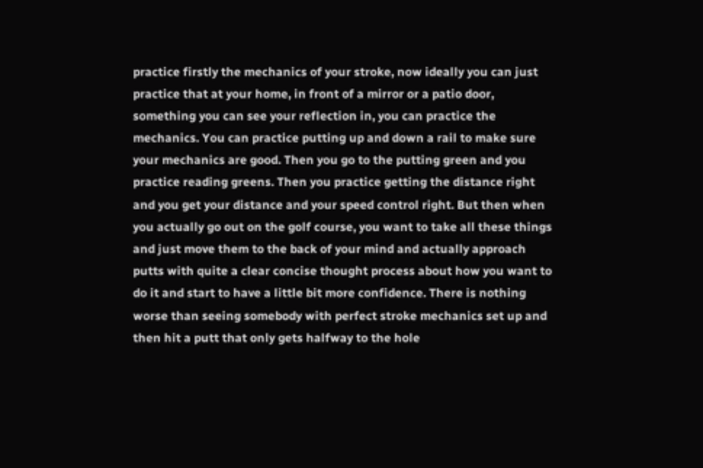practice firstly the mechanics of your stroke, now ideally you can just practice that at your home, in front of a mirror or a patio door, something you can see your reflection in, you can practice the mechanics. You can practice putting up and down a rail to make sure your mechanics are good. Then you go to the putting green and you practice reading greens. Then you practice getting the distance right and you get your distance and your speed control right. But then when you actually go out on the golf course, you want to take all these things and just move them to the back of your mind and actually approach putts with quite a clear concise thought process about how you want to do it and start to have a little bit more confidence. There is nothing worse than seeing somebody with perfect stroke mechanics set up and then hit a putt that only gets halfway to the hole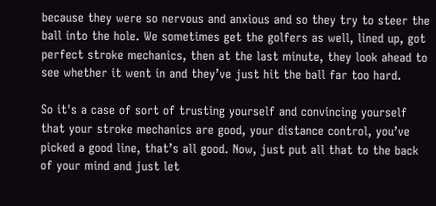because they were so nervous and anxious and so they try to steer the ball into the hole. We sometimes get the golfers as well, lined up, got perfect stroke mechanics, then at the last minute, they look ahead to see whether it went in and they’ve just hit the ball far too hard.

So it's a case of sort of trusting yourself and convincing yourself that your stroke mechanics are good, your distance control, you’ve picked a good line, that’s all good. Now, just put all that to the back of your mind and just let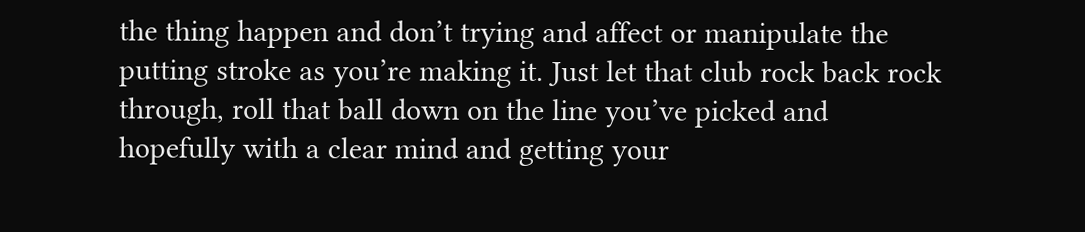the thing happen and don’t trying and affect or manipulate the putting stroke as you’re making it. Just let that club rock back rock through, roll that ball down on the line you’ve picked and hopefully with a clear mind and getting your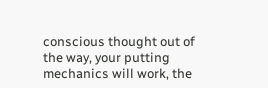conscious thought out of the way, your putting mechanics will work, the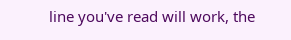line you've read will work, the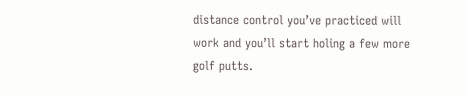distance control you’ve practiced will work and you’ll start holing a few more golf putts.